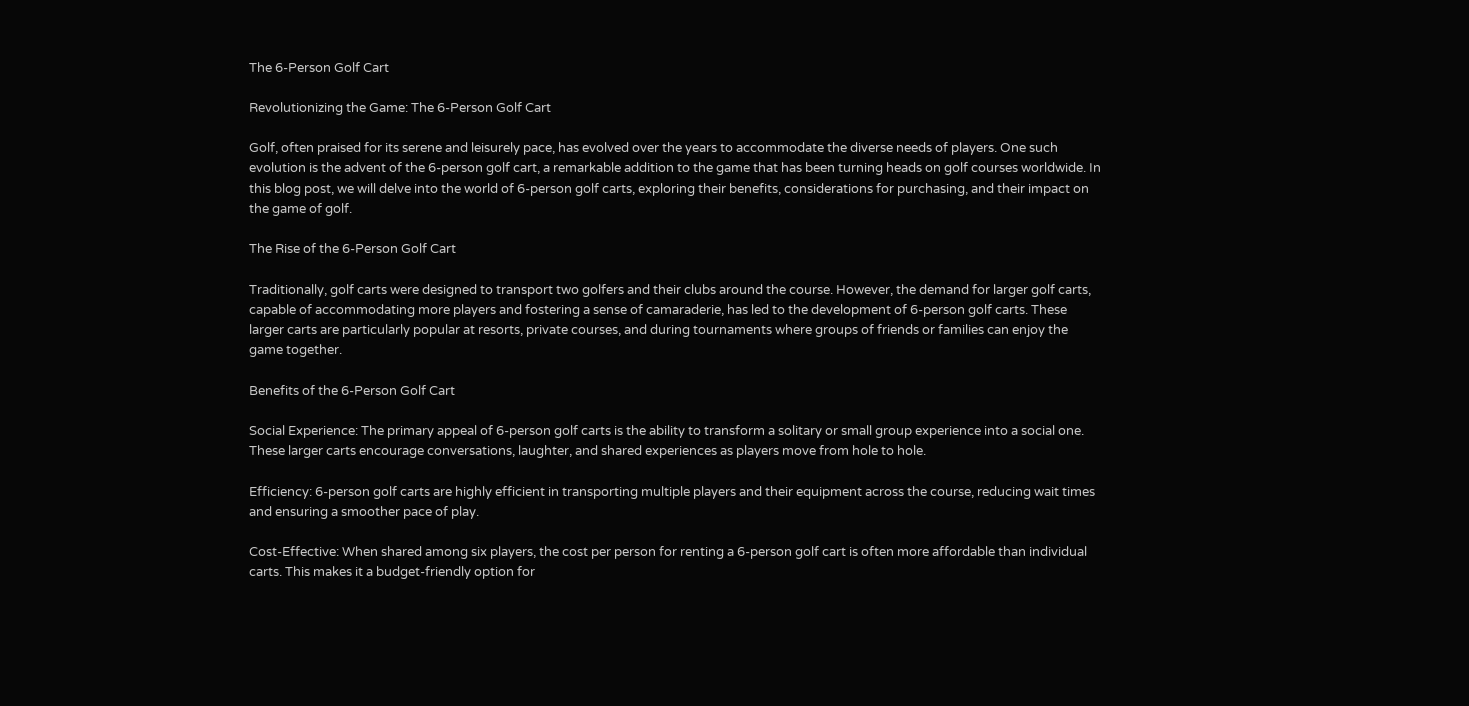The 6-Person Golf Cart

Revolutionizing the Game: The 6-Person Golf Cart

Golf, often praised for its serene and leisurely pace, has evolved over the years to accommodate the diverse needs of players. One such evolution is the advent of the 6-person golf cart, a remarkable addition to the game that has been turning heads on golf courses worldwide. In this blog post, we will delve into the world of 6-person golf carts, exploring their benefits, considerations for purchasing, and their impact on the game of golf.

The Rise of the 6-Person Golf Cart

Traditionally, golf carts were designed to transport two golfers and their clubs around the course. However, the demand for larger golf carts, capable of accommodating more players and fostering a sense of camaraderie, has led to the development of 6-person golf carts. These larger carts are particularly popular at resorts, private courses, and during tournaments where groups of friends or families can enjoy the game together.

Benefits of the 6-Person Golf Cart

Social Experience: The primary appeal of 6-person golf carts is the ability to transform a solitary or small group experience into a social one. These larger carts encourage conversations, laughter, and shared experiences as players move from hole to hole.

Efficiency: 6-person golf carts are highly efficient in transporting multiple players and their equipment across the course, reducing wait times and ensuring a smoother pace of play.

Cost-Effective: When shared among six players, the cost per person for renting a 6-person golf cart is often more affordable than individual carts. This makes it a budget-friendly option for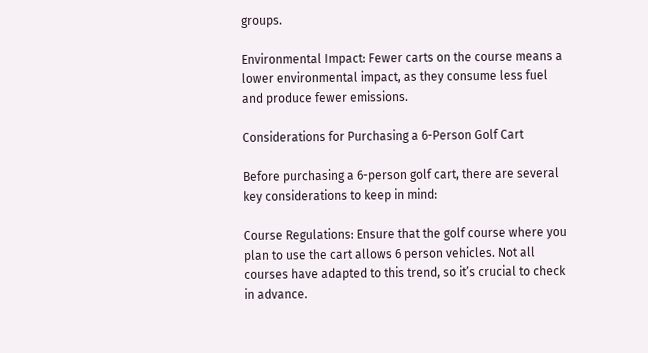groups.

Environmental Impact: Fewer carts on the course means a lower environmental impact, as they consume less fuel and produce fewer emissions.

Considerations for Purchasing a 6-Person Golf Cart

Before purchasing a 6-person golf cart, there are several key considerations to keep in mind:

Course Regulations: Ensure that the golf course where you plan to use the cart allows 6 person vehicles. Not all courses have adapted to this trend, so it’s crucial to check in advance.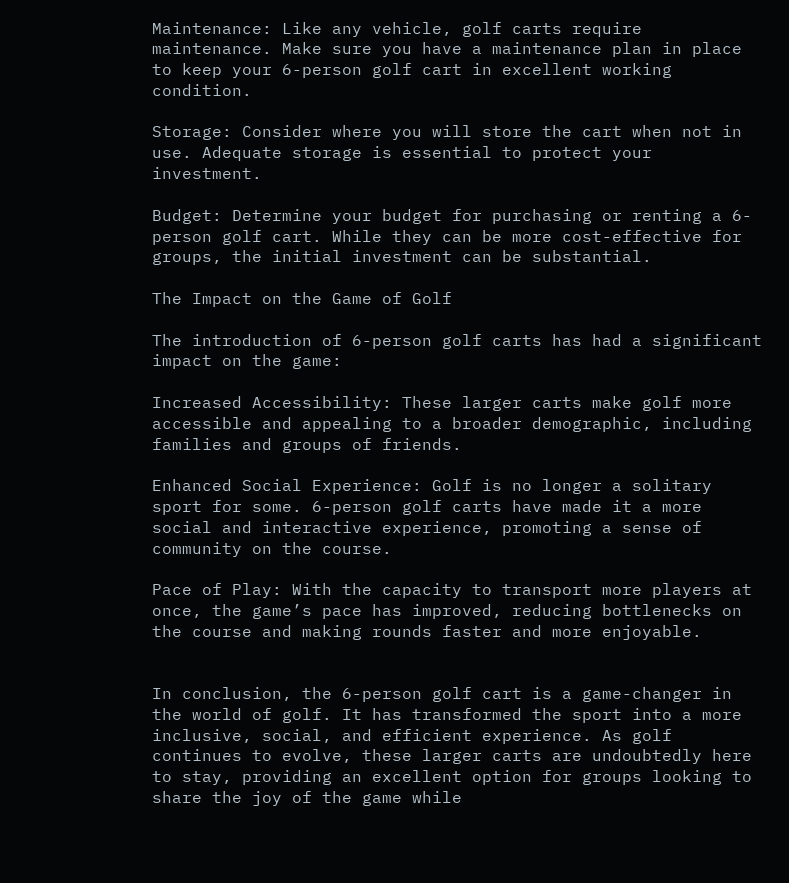Maintenance: Like any vehicle, golf carts require maintenance. Make sure you have a maintenance plan in place to keep your 6-person golf cart in excellent working condition.

Storage: Consider where you will store the cart when not in use. Adequate storage is essential to protect your investment.

Budget: Determine your budget for purchasing or renting a 6-person golf cart. While they can be more cost-effective for groups, the initial investment can be substantial.

The Impact on the Game of Golf

The introduction of 6-person golf carts has had a significant impact on the game:

Increased Accessibility: These larger carts make golf more accessible and appealing to a broader demographic, including families and groups of friends.

Enhanced Social Experience: Golf is no longer a solitary sport for some. 6-person golf carts have made it a more social and interactive experience, promoting a sense of community on the course.

Pace of Play: With the capacity to transport more players at once, the game’s pace has improved, reducing bottlenecks on the course and making rounds faster and more enjoyable.


In conclusion, the 6-person golf cart is a game-changer in the world of golf. It has transformed the sport into a more inclusive, social, and efficient experience. As golf continues to evolve, these larger carts are undoubtedly here to stay, providing an excellent option for groups looking to share the joy of the game while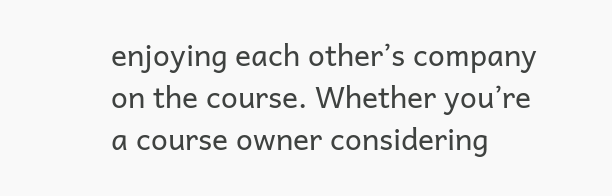enjoying each other’s company on the course. Whether you’re a course owner considering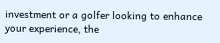investment or a golfer looking to enhance your experience, the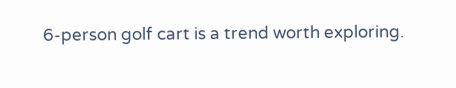6-person golf cart is a trend worth exploring.